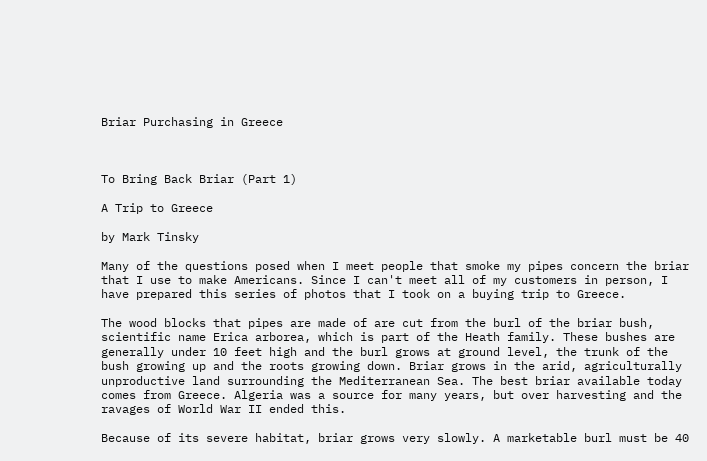Briar Purchasing in Greece



To Bring Back Briar (Part 1)

A Trip to Greece

by Mark Tinsky

Many of the questions posed when I meet people that smoke my pipes concern the briar that I use to make Americans. Since I can't meet all of my customers in person, I have prepared this series of photos that I took on a buying trip to Greece.

The wood blocks that pipes are made of are cut from the burl of the briar bush, scientific name Erica arborea, which is part of the Heath family. These bushes are generally under 10 feet high and the burl grows at ground level, the trunk of the bush growing up and the roots growing down. Briar grows in the arid, agriculturally unproductive land surrounding the Mediterranean Sea. The best briar available today comes from Greece. Algeria was a source for many years, but over harvesting and the ravages of World War II ended this.

Because of its severe habitat, briar grows very slowly. A marketable burl must be 40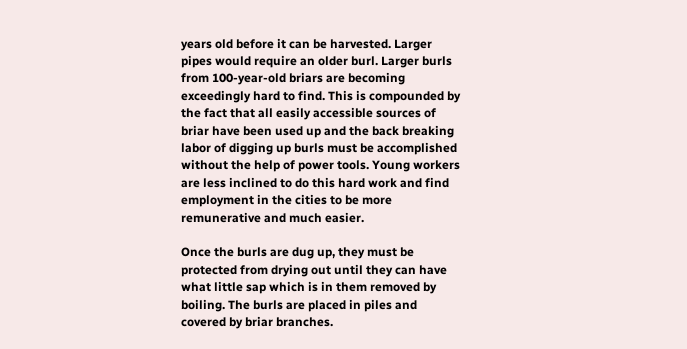years old before it can be harvested. Larger pipes would require an older burl. Larger burls from 100-year-old briars are becoming exceedingly hard to find. This is compounded by the fact that all easily accessible sources of briar have been used up and the back breaking labor of digging up burls must be accomplished without the help of power tools. Young workers are less inclined to do this hard work and find employment in the cities to be more remunerative and much easier.

Once the burls are dug up, they must be protected from drying out until they can have what little sap which is in them removed by boiling. The burls are placed in piles and covered by briar branches.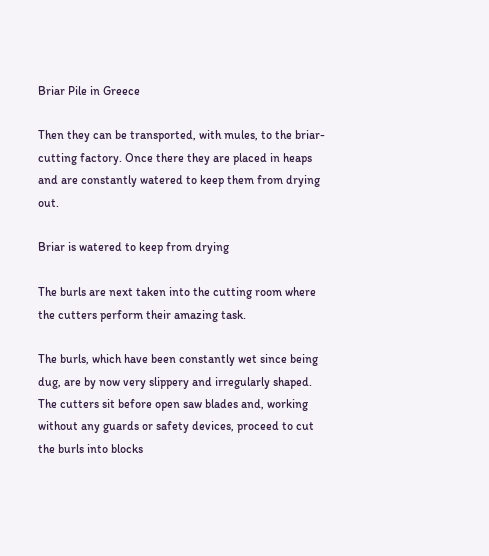Briar Pile in Greece

Then they can be transported, with mules, to the briar-cutting factory. Once there they are placed in heaps and are constantly watered to keep them from drying out.

Briar is watered to keep from drying

The burls are next taken into the cutting room where the cutters perform their amazing task.

The burls, which have been constantly wet since being dug, are by now very slippery and irregularly shaped. The cutters sit before open saw blades and, working without any guards or safety devices, proceed to cut the burls into blocks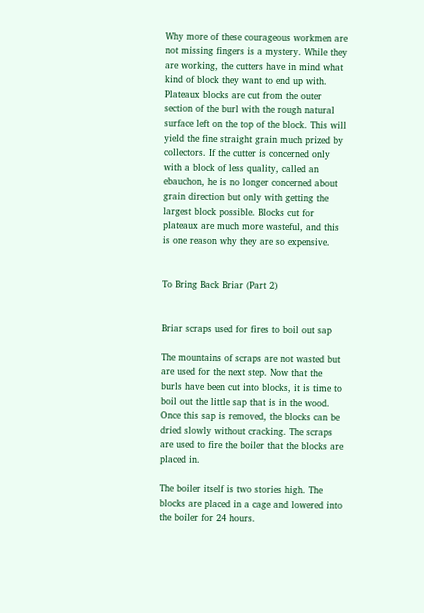Why more of these courageous workmen are not missing fingers is a mystery. While they are working, the cutters have in mind what kind of block they want to end up with. Plateaux blocks are cut from the outer section of the burl with the rough natural surface left on the top of the block. This will yield the fine straight grain much prized by collectors. If the cutter is concerned only with a block of less quality, called an ebauchon, he is no longer concerned about grain direction but only with getting the largest block possible. Blocks cut for plateaux are much more wasteful, and this is one reason why they are so expensive.


To Bring Back Briar (Part 2)


Briar scraps used for fires to boil out sap

The mountains of scraps are not wasted but are used for the next step. Now that the burls have been cut into blocks, it is time to boil out the little sap that is in the wood. Once this sap is removed, the blocks can be dried slowly without cracking. The scraps are used to fire the boiler that the blocks are placed in.

The boiler itself is two stories high. The blocks are placed in a cage and lowered into the boiler for 24 hours.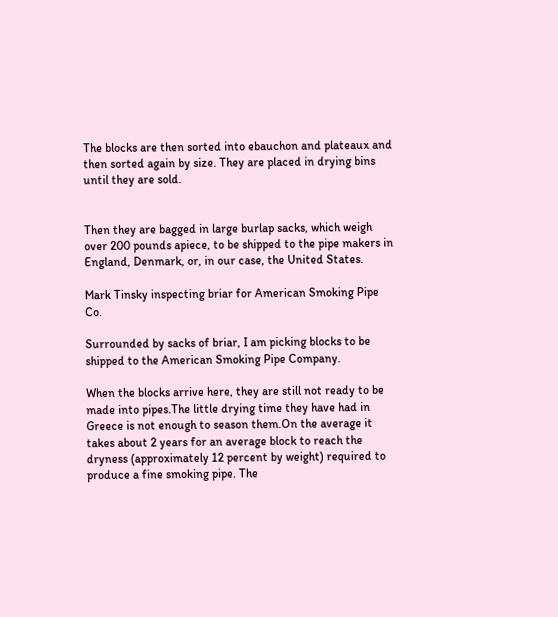The blocks are then sorted into ebauchon and plateaux and then sorted again by size. They are placed in drying bins until they are sold.


Then they are bagged in large burlap sacks, which weigh over 200 pounds apiece, to be shipped to the pipe makers in England, Denmark, or, in our case, the United States.

Mark Tinsky inspecting briar for American Smoking Pipe Co.

Surrounded by sacks of briar, I am picking blocks to be shipped to the American Smoking Pipe Company.

When the blocks arrive here, they are still not ready to be made into pipes.The little drying time they have had in Greece is not enough to season them.On the average it takes about 2 years for an average block to reach the dryness (approximately 12 percent by weight) required to produce a fine smoking pipe. The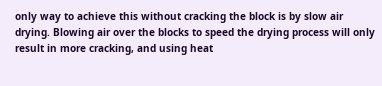only way to achieve this without cracking the block is by slow air drying. Blowing air over the blocks to speed the drying process will only result in more cracking, and using heat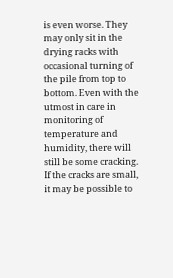is even worse. They may only sit in the drying racks with occasional turning of the pile from top to bottom. Even with the utmost in care in monitoring of temperature and humidity, there will still be some cracking. If the cracks are small, it may be possible to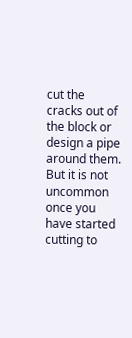cut the cracks out of the block or design a pipe around them. But it is not uncommon once you have started cutting to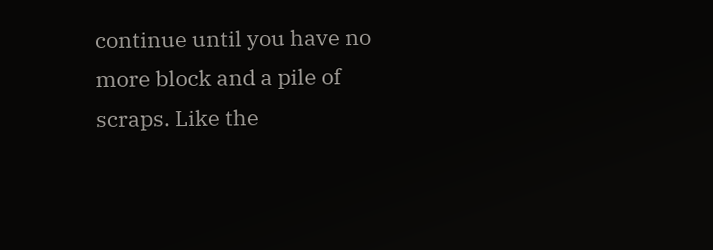continue until you have no more block and a pile of scraps. Like the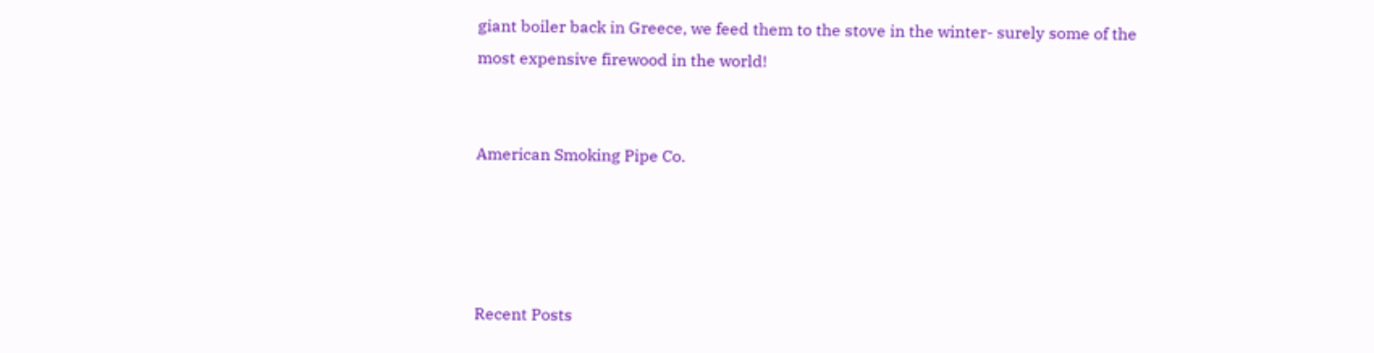giant boiler back in Greece, we feed them to the stove in the winter- surely some of the most expensive firewood in the world!


American Smoking Pipe Co.




Recent Posts